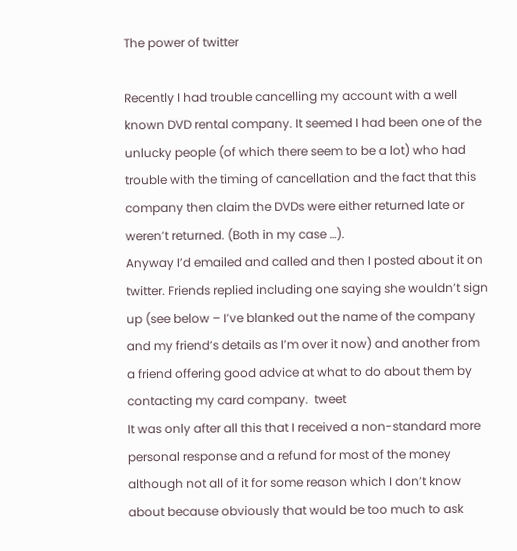The power of twitter

Recently I had trouble cancelling my account with a well known DVD rental company. It seemed I had been one of the unlucky people (of which there seem to be a lot) who had trouble with the timing of cancellation and the fact that this company then claim the DVDs were either returned late or weren’t returned. (Both in my case …).
Anyway I’d emailed and called and then I posted about it on twitter. Friends replied including one saying she wouldn’t sign up (see below – I’ve blanked out the name of the company and my friend’s details as I’m over it now) and another from a friend offering good advice at what to do about them by contacting my card company.  tweet
It was only after all this that I received a non-standard more personal response and a refund for most of the money although not all of it for some reason which I don’t know about because obviously that would be too much to ask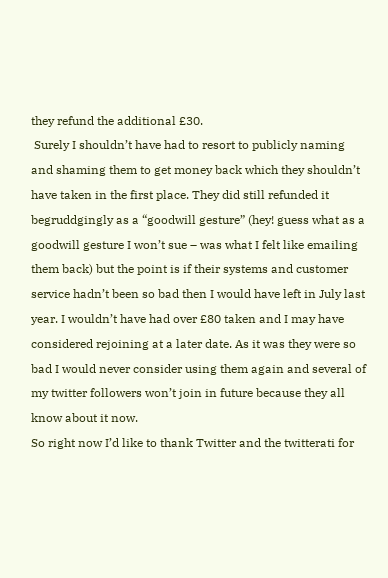they refund the additional £30.
 Surely I shouldn’t have had to resort to publicly naming and shaming them to get money back which they shouldn’t have taken in the first place. They did still refunded it begruddgingly as a “goodwill gesture” (hey! guess what as a goodwill gesture I won’t sue – was what I felt like emailing them back) but the point is if their systems and customer service hadn’t been so bad then I would have left in July last year. I wouldn’t have had over £80 taken and I may have considered rejoining at a later date. As it was they were so bad I would never consider using them again and several of my twitter followers won’t join in future because they all know about it now.
So right now I’d like to thank Twitter and the twitterati for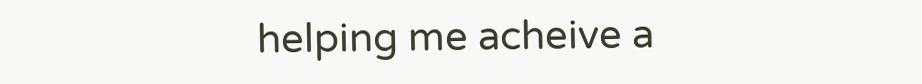helping me acheive a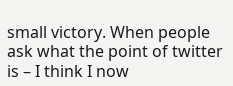small victory. When people ask what the point of twitter is – I think I now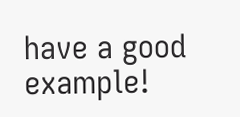have a good example!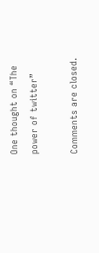One thought on “The power of twitter”

Comments are closed.